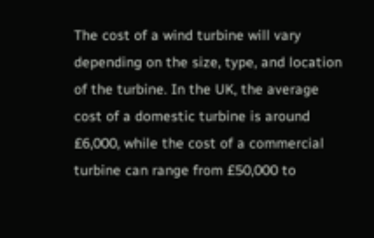The cost of a wind turbine will vary depending on the size, type, and location of the turbine. In the UK, the average cost of a domestic turbine is around £6,000, while the cost of a commercial turbine can range from £50,000 to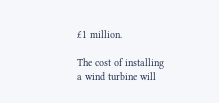£1 million.

The cost of installing a wind turbine will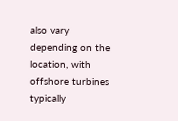also vary depending on the location, with offshore turbines typically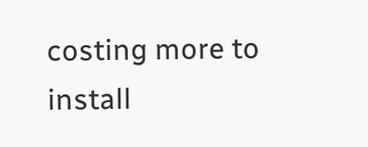costing more to install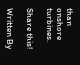than onshore turbines.

Share this!

Written By